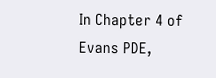In Chapter 4 of Evans PDE,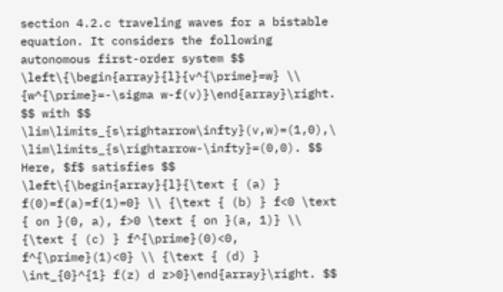section 4.2.c traveling waves for a bistable equation. It considers the following autonomous first-order system $$ \left\{\begin{array}{l}{v^{\prime}=w} \\ {w^{\prime}=-\sigma w-f(v)}\end{array}\right. $$ with $$ \lim\limits_{s\rightarrow\infty}(v,w)=(1,0),\ \lim\limits_{s\rightarrow-\infty}=(0,0). $$ Here, $f$ satisfies $$ \left\{\begin{array}{l}{\text { (a) } f(0)=f(a)=f(1)=0} \\ {\text { (b) } f<0 \text { on }(0, a), f>0 \text { on }(a, 1)} \\ {\text { (c) } f^{\prime}(0)<0, f^{\prime}(1)<0} \\ {\text { (d) } \int_{0}^{1} f(z) d z>0}\end{array}\right. $$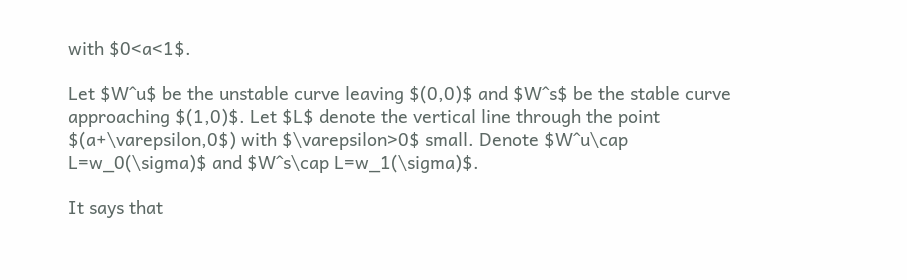with $0<a<1$.

Let $W^u$ be the unstable curve leaving $(0,0)$ and $W^s$ be the stable curve approaching $(1,0)$. Let $L$ denote the vertical line through the point $(a+\varepsilon,0$) with $\varepsilon>0$ small. Denote $W^u\cap L=w_0(\sigma)$ and $W^s\cap L=w_1(\sigma)$.

It says that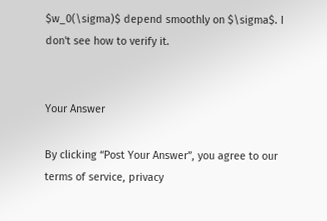$w_0(\sigma)$ depend smoothly on $\sigma$. I don't see how to verify it.


Your Answer

By clicking “Post Your Answer”, you agree to our terms of service, privacy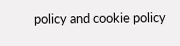policy and cookie policy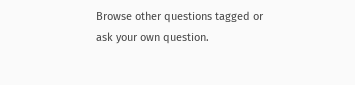Browse other questions tagged or ask your own question.